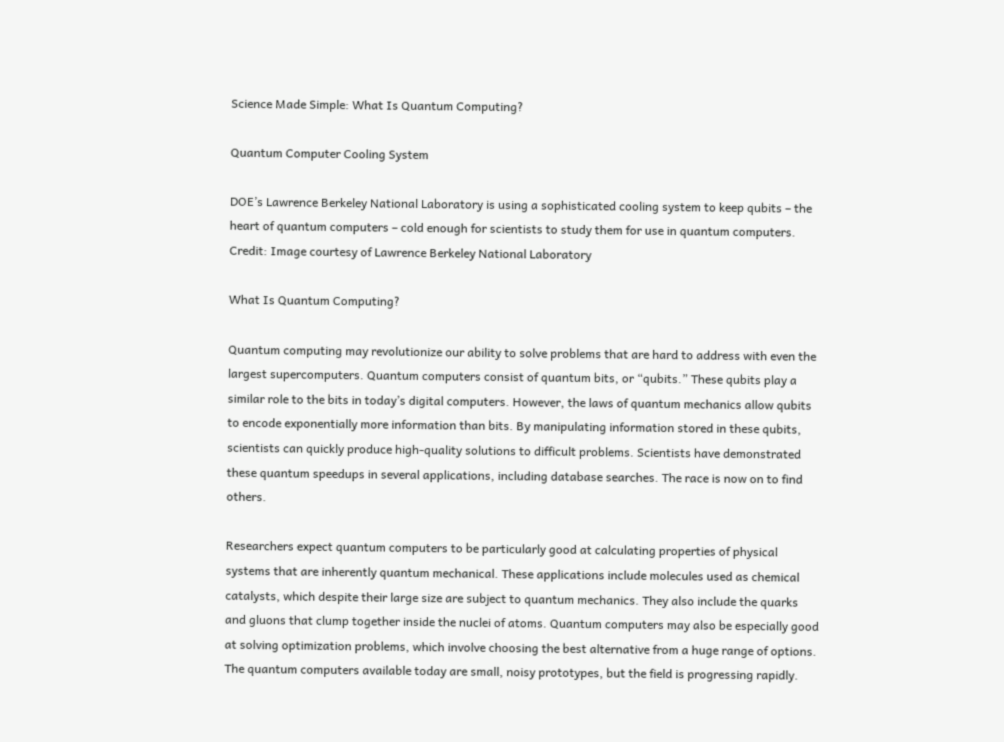Science Made Simple: What Is Quantum Computing?

Quantum Computer Cooling System

DOE’s Lawrence Berkeley National Laboratory is using a sophisticated cooling system to keep qubits – the heart of quantum computers – cold enough for scientists to study them for use in quantum computers. Credit: Image courtesy of Lawrence Berkeley National Laboratory

What Is Quantum Computing?

Quantum computing may revolutionize our ability to solve problems that are hard to address with even the largest supercomputers. Quantum computers consist of quantum bits, or “qubits.” These qubits play a similar role to the bits in today’s digital computers. However, the laws of quantum mechanics allow qubits to encode exponentially more information than bits. By manipulating information stored in these qubits, scientists can quickly produce high-quality solutions to difficult problems. Scientists have demonstrated these quantum speedups in several applications, including database searches. The race is now on to find others.

Researchers expect quantum computers to be particularly good at calculating properties of physical systems that are inherently quantum mechanical. These applications include molecules used as chemical catalysts, which despite their large size are subject to quantum mechanics. They also include the quarks and gluons that clump together inside the nuclei of atoms. Quantum computers may also be especially good at solving optimization problems, which involve choosing the best alternative from a huge range of options. The quantum computers available today are small, noisy prototypes, but the field is progressing rapidly.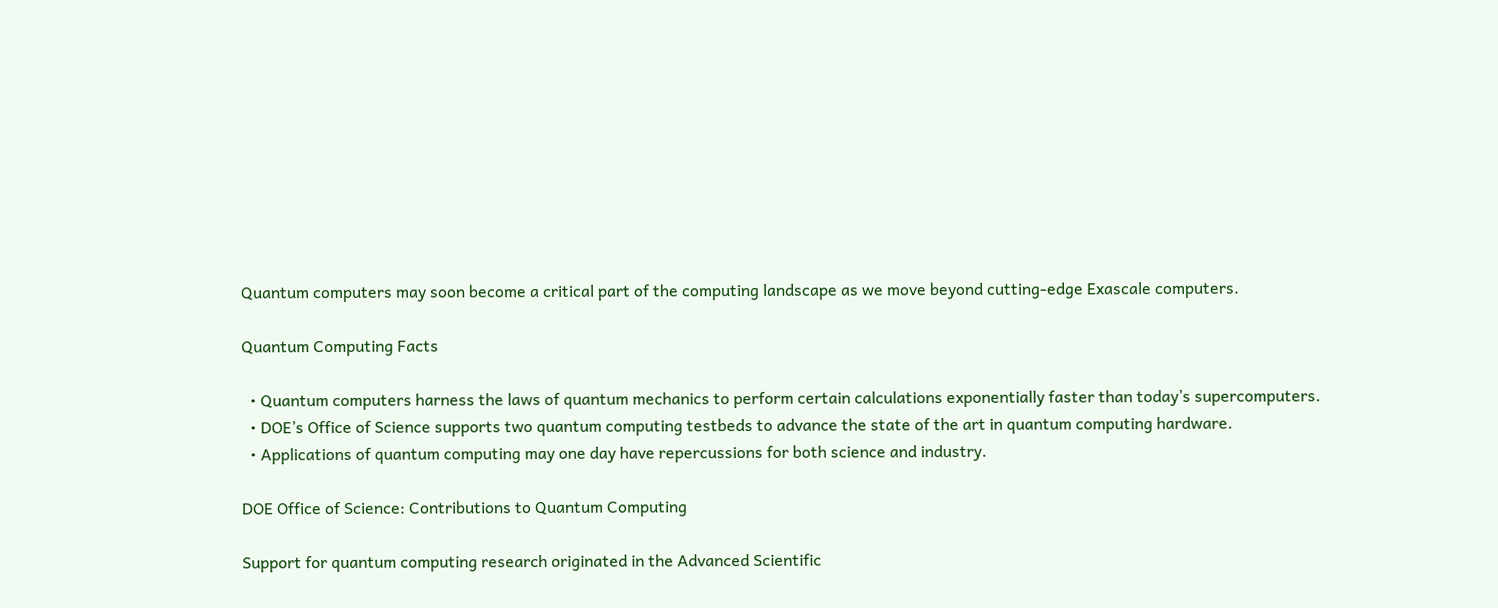Quantum computers may soon become a critical part of the computing landscape as we move beyond cutting-edge Exascale computers.

Quantum Computing Facts

  • Quantum computers harness the laws of quantum mechanics to perform certain calculations exponentially faster than today’s supercomputers.
  • DOE’s Office of Science supports two quantum computing testbeds to advance the state of the art in quantum computing hardware.
  • Applications of quantum computing may one day have repercussions for both science and industry.

DOE Office of Science: Contributions to Quantum Computing

Support for quantum computing research originated in the Advanced Scientific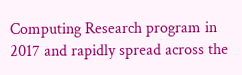Computing Research program in 2017 and rapidly spread across the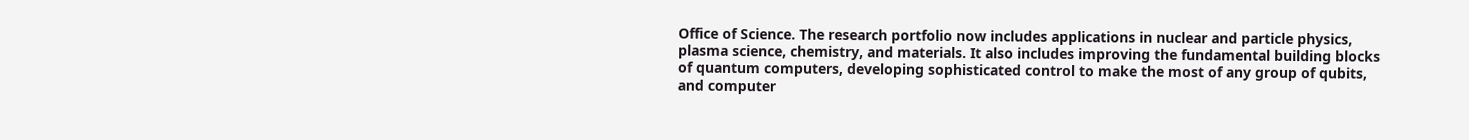Office of Science. The research portfolio now includes applications in nuclear and particle physics, plasma science, chemistry, and materials. It also includes improving the fundamental building blocks of quantum computers, developing sophisticated control to make the most of any group of qubits, and computer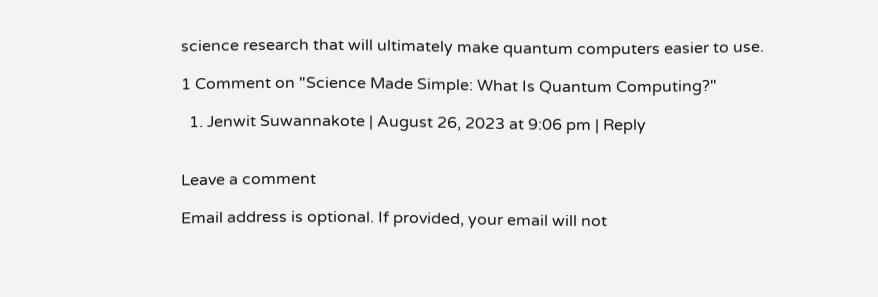science research that will ultimately make quantum computers easier to use.

1 Comment on "Science Made Simple: What Is Quantum Computing?"

  1. Jenwit Suwannakote | August 26, 2023 at 9:06 pm | Reply


Leave a comment

Email address is optional. If provided, your email will not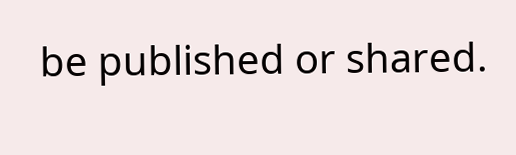be published or shared.